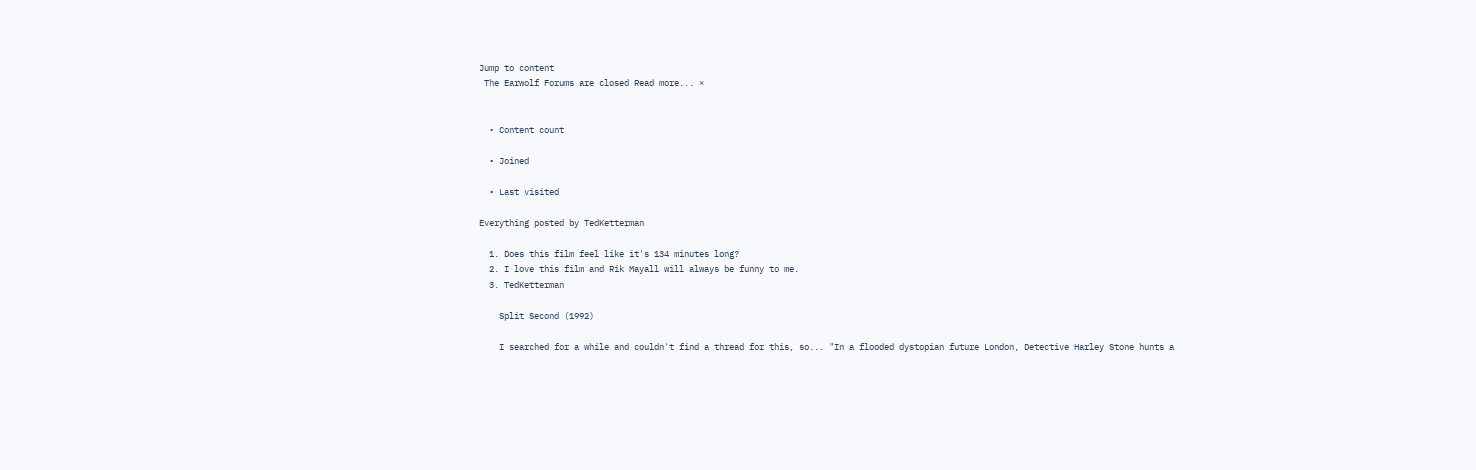Jump to content
 The Earwolf Forums are closed Read more... ×


  • Content count

  • Joined

  • Last visited

Everything posted by TedKetterman

  1. Does this film feel like it's 134 minutes long?
  2. I love this film and Rik Mayall will always be funny to me.
  3. TedKetterman

    Split Second (1992)

    I searched for a while and couldn't find a thread for this, so... "In a flooded dystopian future London, Detective Harley Stone hunts a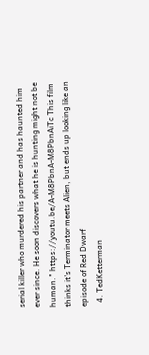serial killer who murdered his partner and has haunted him ever since. He soon discovers what he is hunting might not be human." https://youtu.be/A-M8PbnA-M8PbnAiTc This film thinks it's Terminator meets Alien, but ends up looking like an episode of Red Dwarf
  4. TedKetterman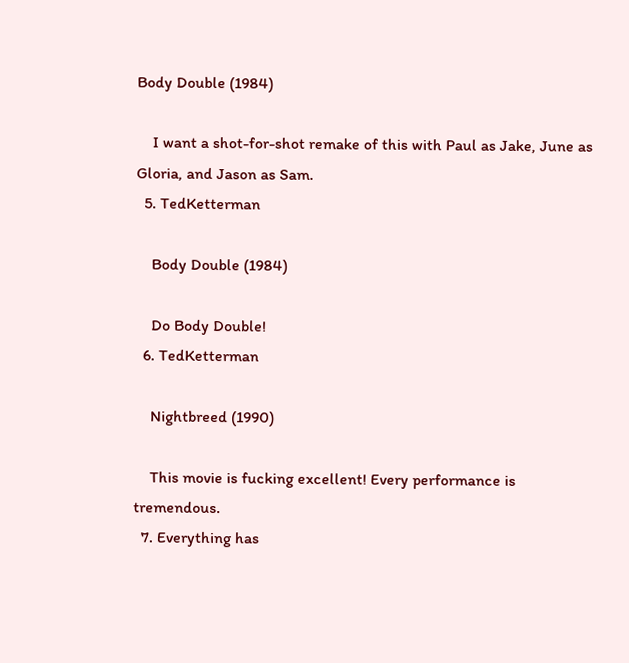Body Double (1984)

    I want a shot-for-shot remake of this with Paul as Jake, June as Gloria, and Jason as Sam.
  5. TedKetterman

    Body Double (1984)

    Do Body Double!
  6. TedKetterman

    Nightbreed (1990)

    This movie is fucking excellent! Every performance is tremendous.
  7. Everything has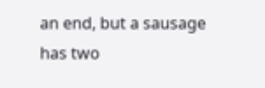an end, but a sausage has two